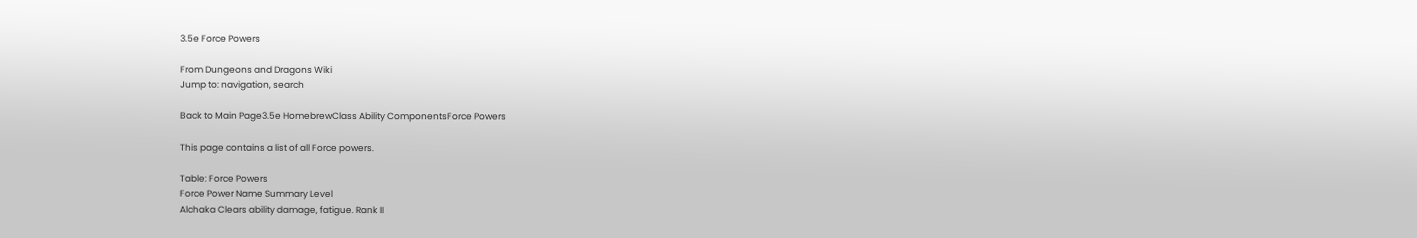3.5e Force Powers

From Dungeons and Dragons Wiki
Jump to: navigation, search

Back to Main Page3.5e HomebrewClass Ability ComponentsForce Powers

This page contains a list of all Force powers.

Table: Force Powers
Force Power Name Summary Level
Alchaka Clears ability damage, fatigue. Rank II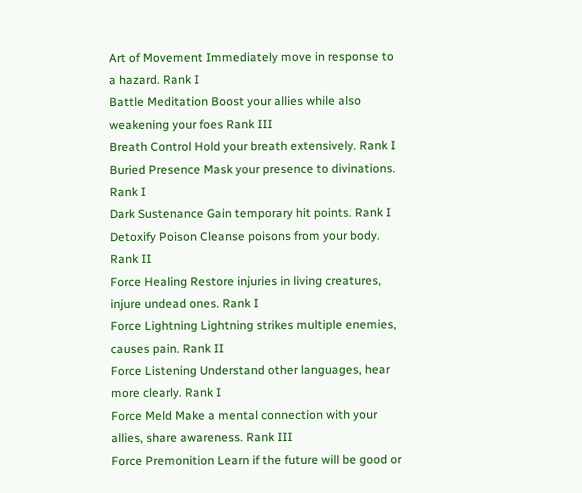Art of Movement Immediately move in response to a hazard. Rank I
Battle Meditation Boost your allies while also weakening your foes Rank III
Breath Control Hold your breath extensively. Rank I
Buried Presence Mask your presence to divinations. Rank I
Dark Sustenance Gain temporary hit points. Rank I
Detoxify Poison Cleanse poisons from your body. Rank II
Force Healing Restore injuries in living creatures, injure undead ones. Rank I
Force Lightning Lightning strikes multiple enemies, causes pain. Rank II
Force Listening Understand other languages, hear more clearly. Rank I
Force Meld Make a mental connection with your allies, share awareness. Rank III
Force Premonition Learn if the future will be good or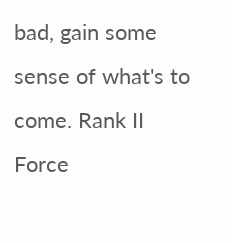bad, gain some sense of what's to come. Rank II
Force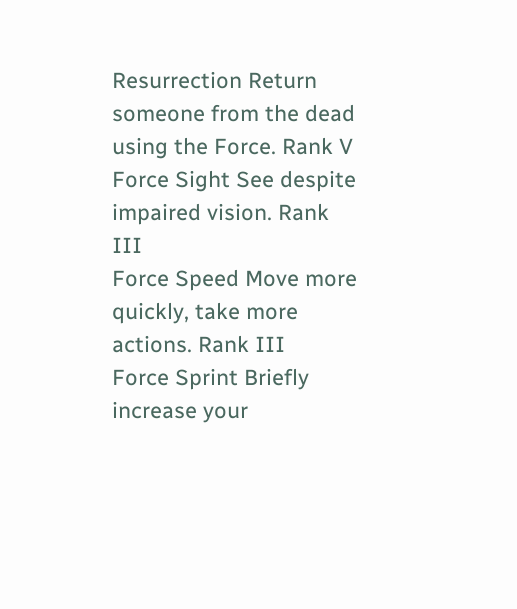Resurrection Return someone from the dead using the Force. Rank V
Force Sight See despite impaired vision. Rank III
Force Speed Move more quickly, take more actions. Rank III
Force Sprint Briefly increase your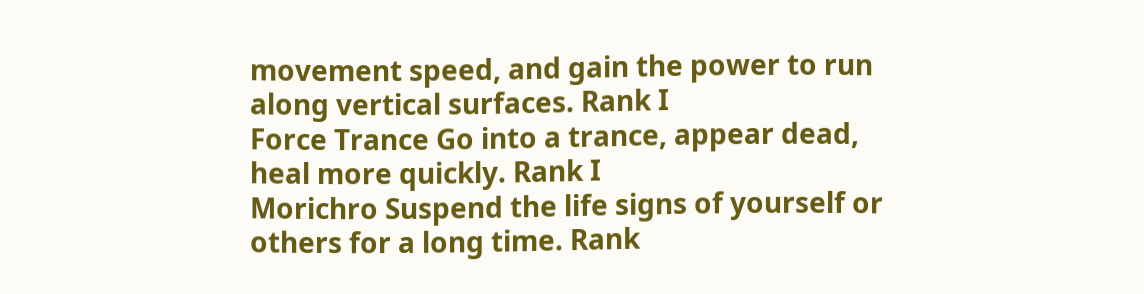movement speed, and gain the power to run along vertical surfaces. Rank I
Force Trance Go into a trance, appear dead, heal more quickly. Rank I
Morichro Suspend the life signs of yourself or others for a long time. Rank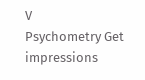V
Psychometry Get impressions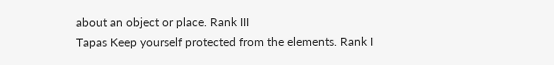about an object or place. Rank III
Tapas Keep yourself protected from the elements. Rank I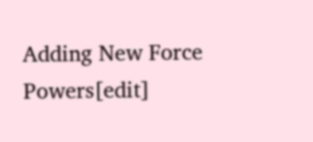Adding New Force Powers[edit]